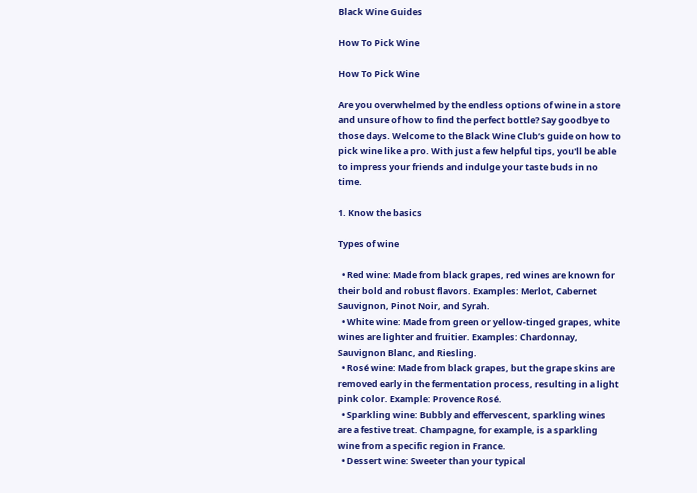Black Wine Guides

How To Pick Wine

How To Pick Wine

Are you overwhelmed by the endless options of wine in a store and unsure of how to find the perfect bottle? Say goodbye to those days. Welcome to the Black Wine Club’s guide on how to pick wine like a pro. With just a few helpful tips, you'll be able to impress your friends and indulge your taste buds in no time.

1. Know the basics

Types of wine

  • Red wine: Made from black grapes, red wines are known for their bold and robust flavors. Examples: Merlot, Cabernet Sauvignon, Pinot Noir, and Syrah.
  • White wine: Made from green or yellow-tinged grapes, white wines are lighter and fruitier. Examples: Chardonnay, Sauvignon Blanc, and Riesling.
  • Rosé wine: Made from black grapes, but the grape skins are removed early in the fermentation process, resulting in a light pink color. Example: Provence Rosé.
  • Sparkling wine: Bubbly and effervescent, sparkling wines are a festive treat. Champagne, for example, is a sparkling wine from a specific region in France.
  • Dessert wine: Sweeter than your typical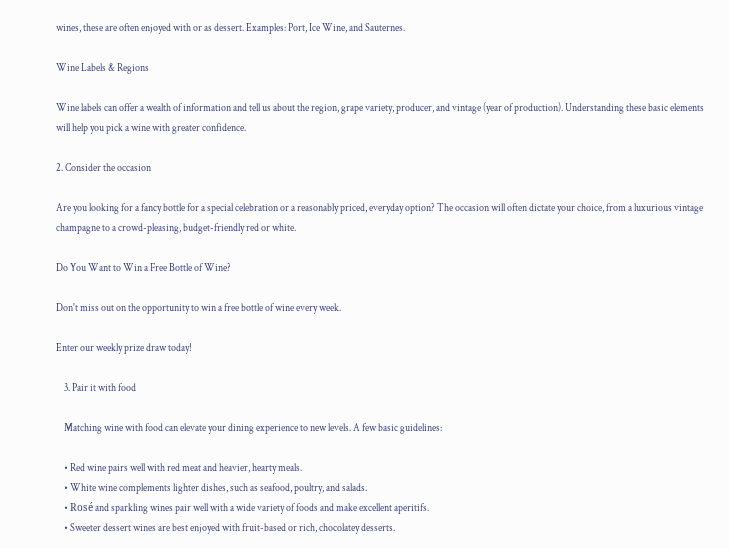wines, these are often enjoyed with or as dessert. Examples: Port, Ice Wine, and Sauternes.

Wine Labels & Regions

Wine labels can offer a wealth of information and tell us about the region, grape variety, producer, and vintage (year of production). Understanding these basic elements will help you pick a wine with greater confidence.

2. Consider the occasion

Are you looking for a fancy bottle for a special celebration or a reasonably priced, everyday option? The occasion will often dictate your choice, from a luxurious vintage champagne to a crowd-pleasing, budget-friendly red or white.

Do You Want to Win a Free Bottle of Wine?

Don't miss out on the opportunity to win a free bottle of wine every week.

Enter our weekly prize draw today!

    3. Pair it with food

    Matching wine with food can elevate your dining experience to new levels. A few basic guidelines:

    • Red wine pairs well with red meat and heavier, hearty meals.
    • White wine complements lighter dishes, such as seafood, poultry, and salads.
    • Rosé and sparkling wines pair well with a wide variety of foods and make excellent aperitifs.
    • Sweeter dessert wines are best enjoyed with fruit-based or rich, chocolatey desserts.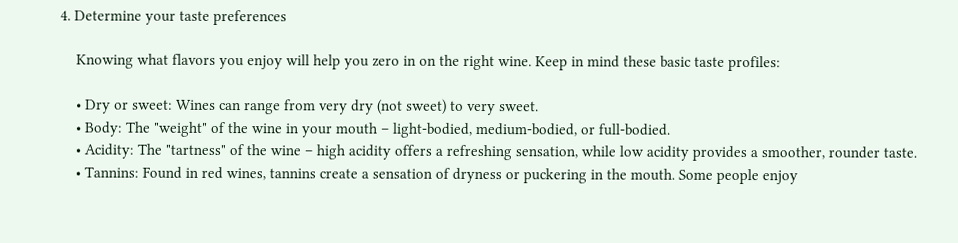4. Determine your taste preferences

    Knowing what flavors you enjoy will help you zero in on the right wine. Keep in mind these basic taste profiles:

    • Dry or sweet: Wines can range from very dry (not sweet) to very sweet.
    • Body: The "weight" of the wine in your mouth – light-bodied, medium-bodied, or full-bodied.
    • Acidity: The "tartness" of the wine – high acidity offers a refreshing sensation, while low acidity provides a smoother, rounder taste.
    • Tannins: Found in red wines, tannins create a sensation of dryness or puckering in the mouth. Some people enjoy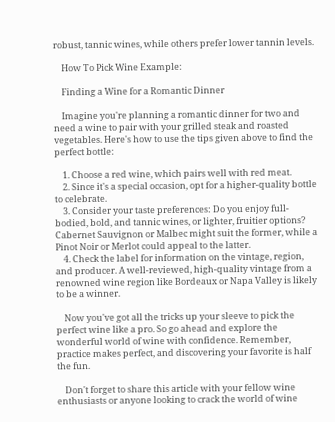robust, tannic wines, while others prefer lower tannin levels.

    How To Pick Wine Example:

    Finding a Wine for a Romantic Dinner

    Imagine you're planning a romantic dinner for two and need a wine to pair with your grilled steak and roasted vegetables. Here's how to use the tips given above to find the perfect bottle:

    1. Choose a red wine, which pairs well with red meat.
    2. Since it's a special occasion, opt for a higher-quality bottle to celebrate.
    3. Consider your taste preferences: Do you enjoy full-bodied, bold, and tannic wines, or lighter, fruitier options? Cabernet Sauvignon or Malbec might suit the former, while a Pinot Noir or Merlot could appeal to the latter.
    4. Check the label for information on the vintage, region, and producer. A well-reviewed, high-quality vintage from a renowned wine region like Bordeaux or Napa Valley is likely to be a winner.

    Now you've got all the tricks up your sleeve to pick the perfect wine like a pro. So go ahead and explore the wonderful world of wine with confidence. Remember, practice makes perfect, and discovering your favorite is half the fun.

    Don't forget to share this article with your fellow wine enthusiasts or anyone looking to crack the world of wine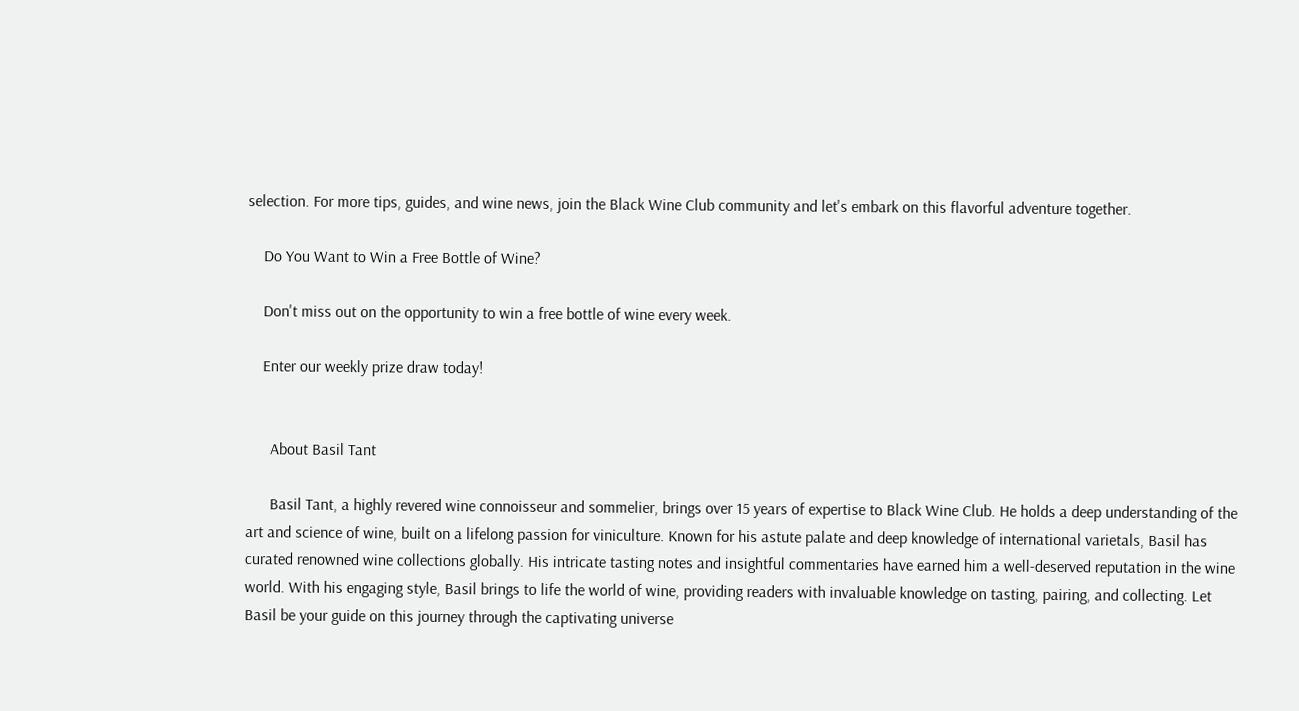selection. For more tips, guides, and wine news, join the Black Wine Club community and let's embark on this flavorful adventure together.

    Do You Want to Win a Free Bottle of Wine?

    Don't miss out on the opportunity to win a free bottle of wine every week.

    Enter our weekly prize draw today!


      About Basil Tant

      Basil Tant, a highly revered wine connoisseur and sommelier, brings over 15 years of expertise to Black Wine Club. He holds a deep understanding of the art and science of wine, built on a lifelong passion for viniculture. Known for his astute palate and deep knowledge of international varietals, Basil has curated renowned wine collections globally. His intricate tasting notes and insightful commentaries have earned him a well-deserved reputation in the wine world. With his engaging style, Basil brings to life the world of wine, providing readers with invaluable knowledge on tasting, pairing, and collecting. Let Basil be your guide on this journey through the captivating universe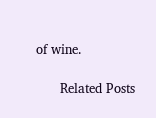of wine.

      Related Posts